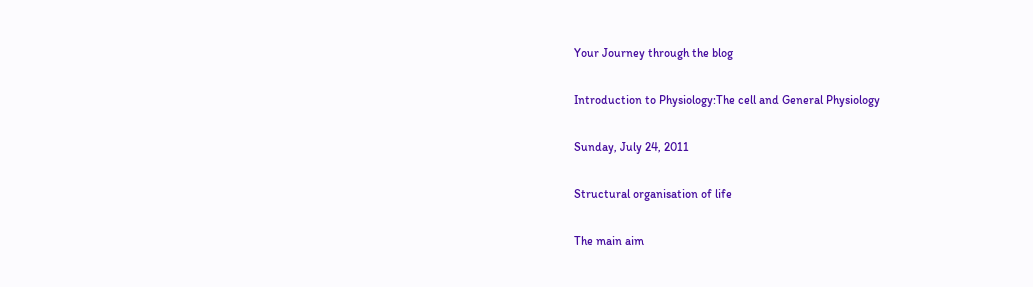Your Journey through the blog

Introduction to Physiology:The cell and General Physiology

Sunday, July 24, 2011

Structural organisation of life

The main aim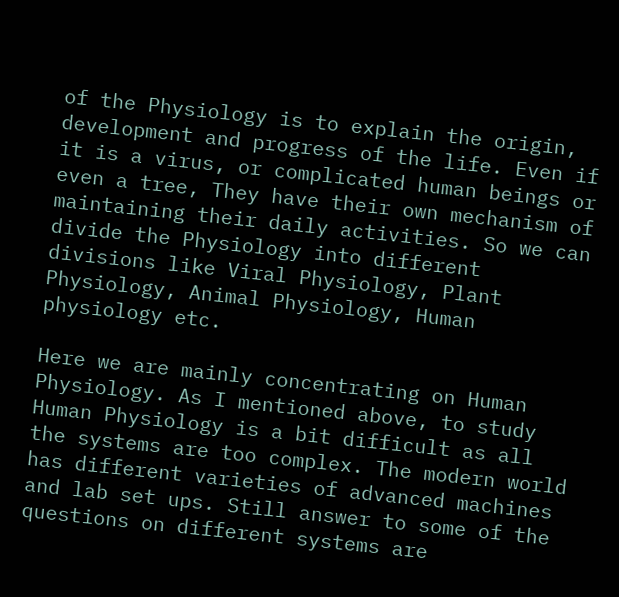of the Physiology is to explain the origin, development and progress of the life. Even if it is a virus, or complicated human beings or even a tree, They have their own mechanism of maintaining their daily activities. So we can divide the Physiology into different divisions like Viral Physiology, Plant Physiology, Animal Physiology, Human physiology etc.

Here we are mainly concentrating on Human Physiology. As I mentioned above, to study Human Physiology is a bit difficult as all the systems are too complex. The modern world has different varieties of advanced machines and lab set ups. Still answer to some of the questions on different systems are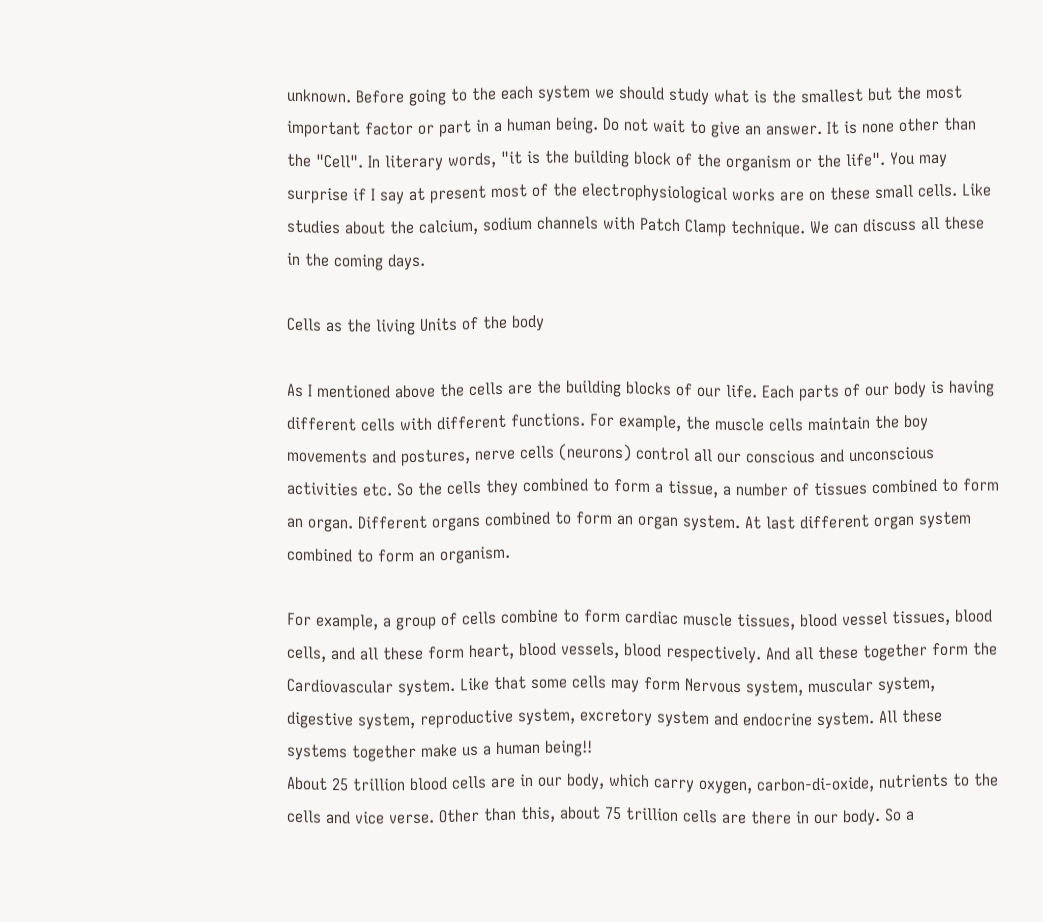unknown. Before going to the each system we should study what is the smallest but the most important factor or part in a human being. Do not wait to give an answer. It is none other than the "Cell". In literary words, "it is the building block of the organism or the life". You may surprise if I say at present most of the electrophysiological works are on these small cells. Like studies about the calcium, sodium channels with Patch Clamp technique. We can discuss all these in the coming days.

Cells as the living Units of the body

As I mentioned above the cells are the building blocks of our life. Each parts of our body is having different cells with different functions. For example, the muscle cells maintain the boy movements and postures, nerve cells (neurons) control all our conscious and unconscious activities etc. So the cells they combined to form a tissue, a number of tissues combined to form an organ. Different organs combined to form an organ system. At last different organ system combined to form an organism.

For example, a group of cells combine to form cardiac muscle tissues, blood vessel tissues, blood cells, and all these form heart, blood vessels, blood respectively. And all these together form the Cardiovascular system. Like that some cells may form Nervous system, muscular system, digestive system, reproductive system, excretory system and endocrine system. All these systems together make us a human being!!
About 25 trillion blood cells are in our body, which carry oxygen, carbon-di-oxide, nutrients to the cells and vice verse. Other than this, about 75 trillion cells are there in our body. So a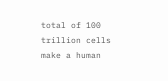total of 100 trillion cells make a human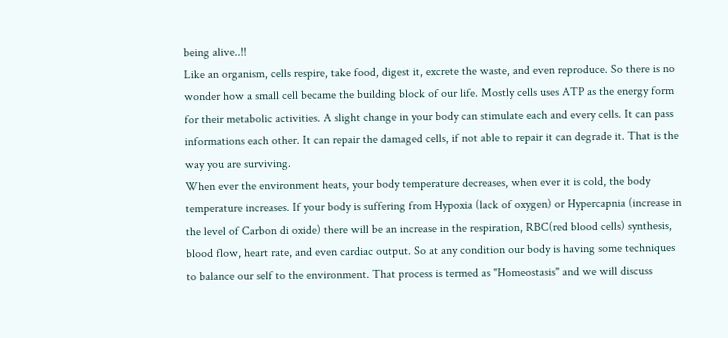being alive..!!
Like an organism, cells respire, take food, digest it, excrete the waste, and even reproduce. So there is no wonder how a small cell became the building block of our life. Mostly cells uses ATP as the energy form for their metabolic activities. A slight change in your body can stimulate each and every cells. It can pass informations each other. It can repair the damaged cells, if not able to repair it can degrade it. That is the way you are surviving.
When ever the environment heats, your body temperature decreases, when ever it is cold, the body temperature increases. If your body is suffering from Hypoxia (lack of oxygen) or Hypercapnia (increase in the level of Carbon di oxide) there will be an increase in the respiration, RBC(red blood cells) synthesis, blood flow, heart rate, and even cardiac output. So at any condition our body is having some techniques to balance our self to the environment. That process is termed as "Homeostasis" and we will discuss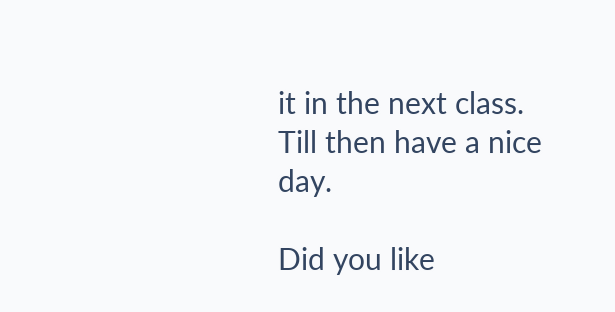it in the next class. Till then have a nice day.

Did you like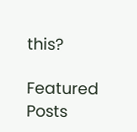this?

Featured Posts